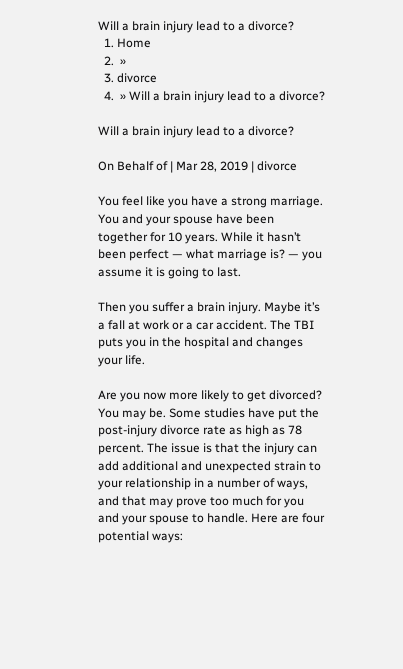Will a brain injury lead to a divorce?
  1. Home
  2.  »
  3. divorce
  4.  » Will a brain injury lead to a divorce?

Will a brain injury lead to a divorce?

On Behalf of | Mar 28, 2019 | divorce

You feel like you have a strong marriage. You and your spouse have been together for 10 years. While it hasn’t been perfect — what marriage is? — you assume it is going to last.

Then you suffer a brain injury. Maybe it’s a fall at work or a car accident. The TBI puts you in the hospital and changes your life.

Are you now more likely to get divorced? You may be. Some studies have put the post-injury divorce rate as high as 78 percent. The issue is that the injury can add additional and unexpected strain to your relationship in a number of ways, and that may prove too much for you and your spouse to handle. Here are four potential ways: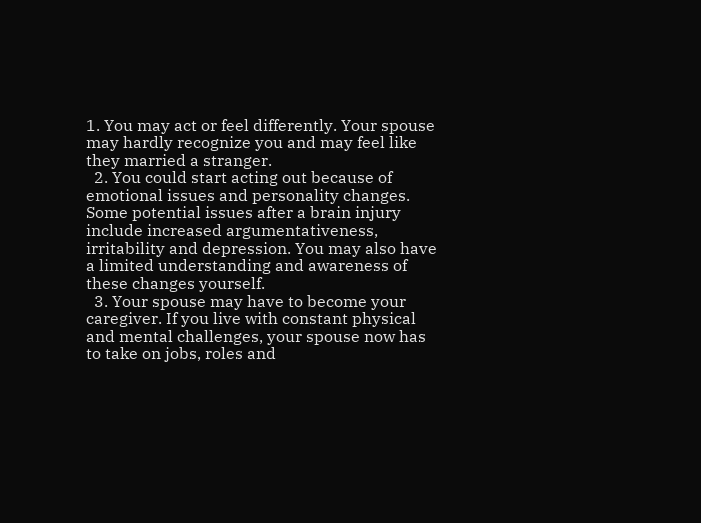1. You may act or feel differently. Your spouse may hardly recognize you and may feel like they married a stranger.
  2. You could start acting out because of emotional issues and personality changes. Some potential issues after a brain injury include increased argumentativeness, irritability and depression. You may also have a limited understanding and awareness of these changes yourself.
  3. Your spouse may have to become your caregiver. If you live with constant physical and mental challenges, your spouse now has to take on jobs, roles and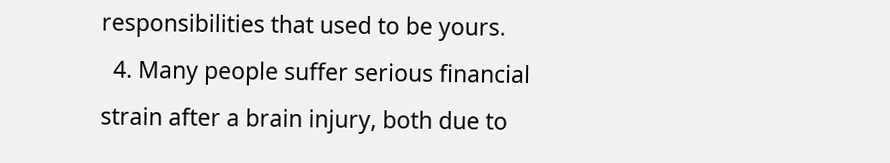responsibilities that used to be yours.
  4. Many people suffer serious financial strain after a brain injury, both due to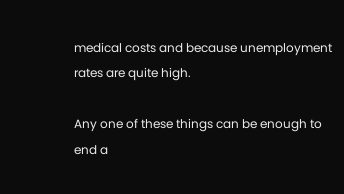medical costs and because unemployment rates are quite high.

Any one of these things can be enough to end a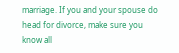marriage. If you and your spouse do head for divorce, make sure you know all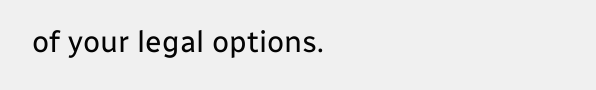of your legal options.